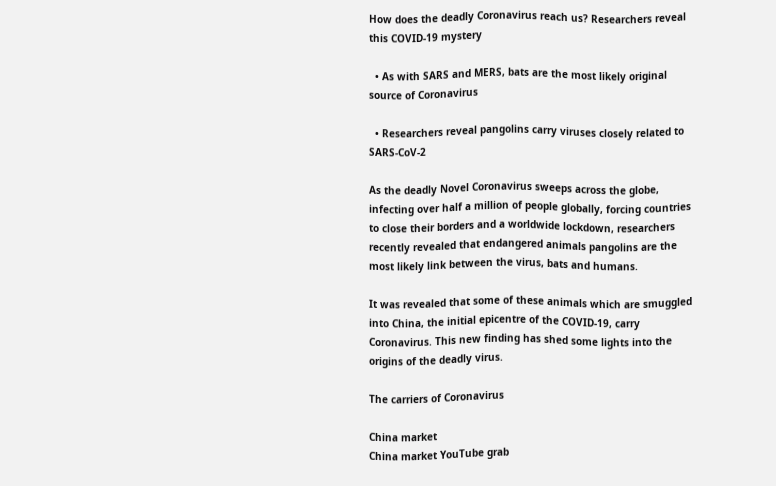How does the deadly Coronavirus reach us? Researchers reveal this COVID-19 mystery

  • As with SARS and MERS, bats are the most likely original source of Coronavirus

  • Researchers reveal pangolins carry viruses closely related to SARS-CoV-2

As the deadly Novel Coronavirus sweeps across the globe, infecting over half a million of people globally, forcing countries to close their borders and a worldwide lockdown, researchers recently revealed that endangered animals pangolins are the most likely link between the virus, bats and humans.

It was revealed that some of these animals which are smuggled into China, the initial epicentre of the COVID-19, carry Coronavirus. This new finding has shed some lights into the origins of the deadly virus.

The carriers of Coronavirus

China market
China market YouTube grab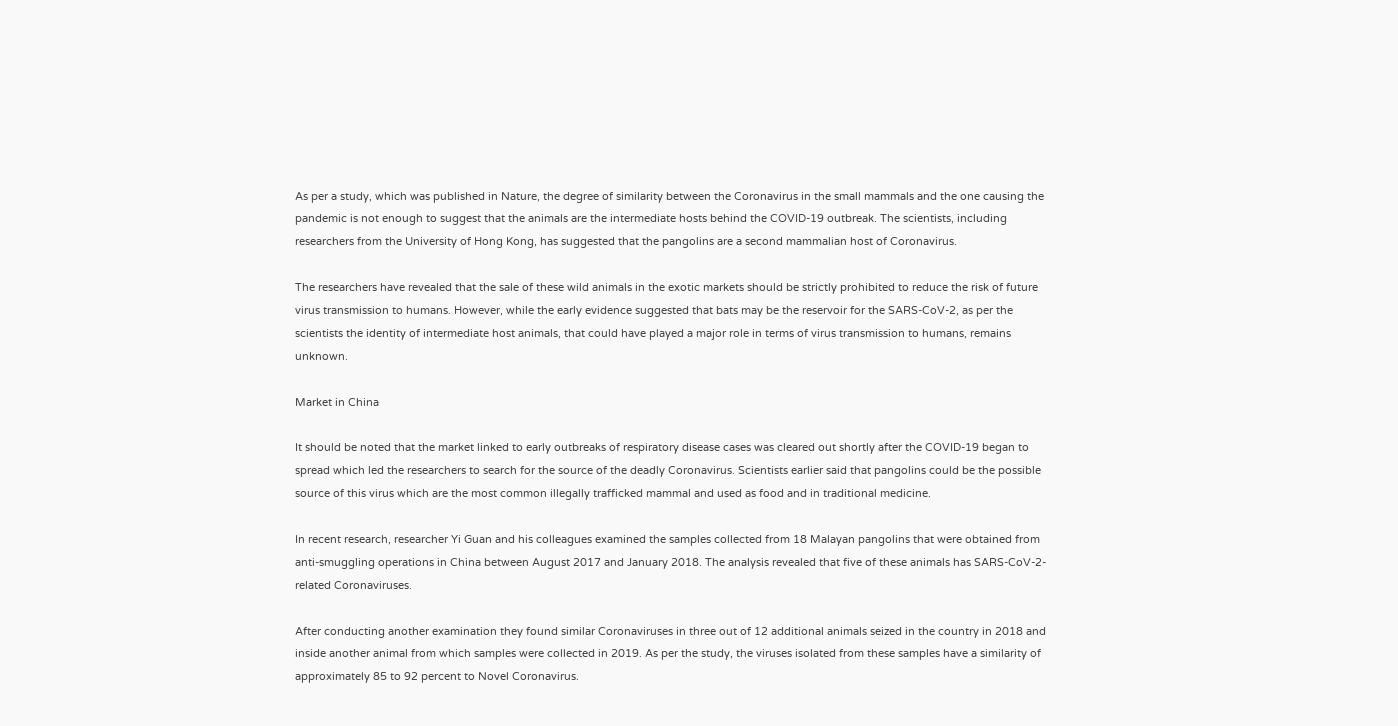As per a study, which was published in Nature, the degree of similarity between the Coronavirus in the small mammals and the one causing the pandemic is not enough to suggest that the animals are the intermediate hosts behind the COVID-19 outbreak. The scientists, including researchers from the University of Hong Kong, has suggested that the pangolins are a second mammalian host of Coronavirus.

The researchers have revealed that the sale of these wild animals in the exotic markets should be strictly prohibited to reduce the risk of future virus transmission to humans. However, while the early evidence suggested that bats may be the reservoir for the SARS-CoV-2, as per the scientists the identity of intermediate host animals, that could have played a major role in terms of virus transmission to humans, remains unknown.

Market in China

It should be noted that the market linked to early outbreaks of respiratory disease cases was cleared out shortly after the COVID-19 began to spread which led the researchers to search for the source of the deadly Coronavirus. Scientists earlier said that pangolins could be the possible source of this virus which are the most common illegally trafficked mammal and used as food and in traditional medicine.

In recent research, researcher Yi Guan and his colleagues examined the samples collected from 18 Malayan pangolins that were obtained from anti-smuggling operations in China between August 2017 and January 2018. The analysis revealed that five of these animals has SARS-CoV-2-related Coronaviruses.

After conducting another examination they found similar Coronaviruses in three out of 12 additional animals seized in the country in 2018 and inside another animal from which samples were collected in 2019. As per the study, the viruses isolated from these samples have a similarity of approximately 85 to 92 percent to Novel Coronavirus.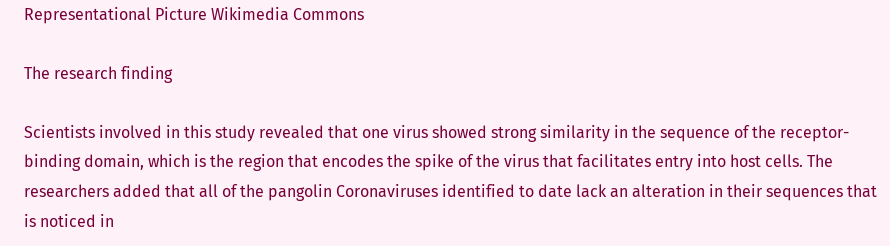Representational Picture Wikimedia Commons

The research finding

Scientists involved in this study revealed that one virus showed strong similarity in the sequence of the receptor-binding domain, which is the region that encodes the spike of the virus that facilitates entry into host cells. The researchers added that all of the pangolin Coronaviruses identified to date lack an alteration in their sequences that is noticed in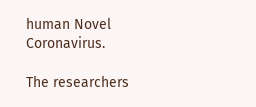human Novel Coronavirus.

The researchers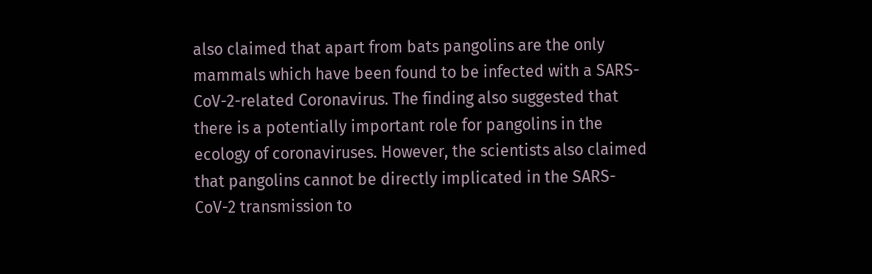also claimed that apart from bats pangolins are the only mammals which have been found to be infected with a SARS-CoV-2-related Coronavirus. The finding also suggested that there is a potentially important role for pangolins in the ecology of coronaviruses. However, the scientists also claimed that pangolins cannot be directly implicated in the SARS-CoV-2 transmission to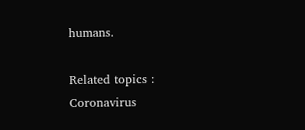humans.

Related topics : Coronavirus